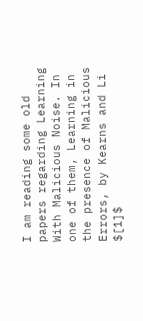I am reading some old papers regarding Learning With Malicious Noise. In one of them, Learning in the presence of Malicious Errors, by Kearns and Li $[1]$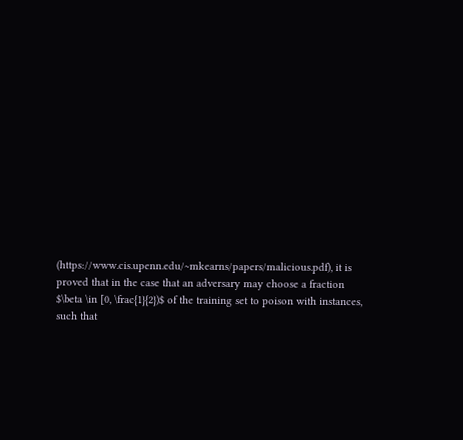(https://www.cis.upenn.edu/~mkearns/papers/malicious.pdf), it is proved that in the case that an adversary may choose a fraction $\beta \in [0, \frac{1}{2})$ of the training set to poison with instances, such that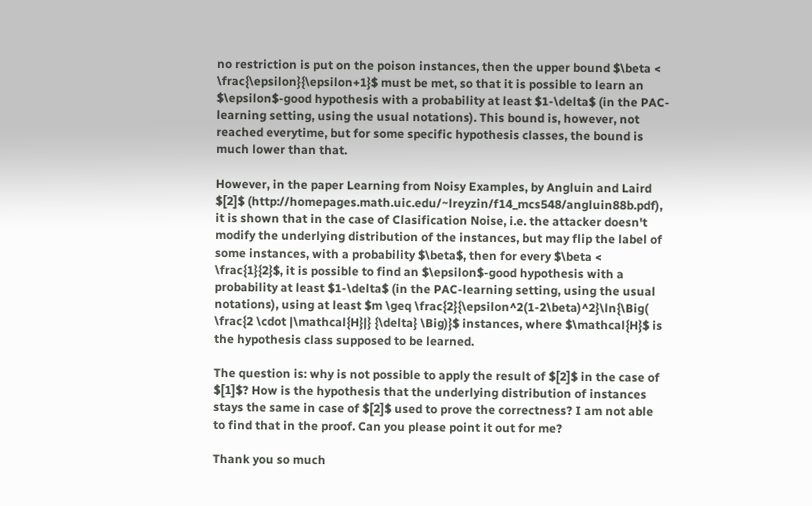no restriction is put on the poison instances, then the upper bound $\beta < \frac{\epsilon}{\epsilon+1}$ must be met, so that it is possible to learn an $\epsilon$-good hypothesis with a probability at least $1-\delta$ (in the PAC-learning setting, using the usual notations). This bound is, however, not reached everytime, but for some specific hypothesis classes, the bound is much lower than that.

However, in the paper Learning from Noisy Examples, by Angluin and Laird $[2]$ (http://homepages.math.uic.edu/~lreyzin/f14_mcs548/angluin88b.pdf), it is shown that in the case of Clasification Noise, i.e. the attacker doesn't modify the underlying distribution of the instances, but may flip the label of some instances, with a probability $\beta$, then for every $\beta < \frac{1}{2}$, it is possible to find an $\epsilon$-good hypothesis with a probability at least $1-\delta$ (in the PAC-learning setting, using the usual notations), using at least $m \geq \frac{2}{\epsilon^2(1-2\beta)^2}\ln{\Big( \frac{2 \cdot |\mathcal{H}|} {\delta} \Big)}$ instances, where $\mathcal{H}$ is the hypothesis class supposed to be learned.

The question is: why is not possible to apply the result of $[2]$ in the case of $[1]$? How is the hypothesis that the underlying distribution of instances stays the same in case of $[2]$ used to prove the correctness? I am not able to find that in the proof. Can you please point it out for me?

Thank you so much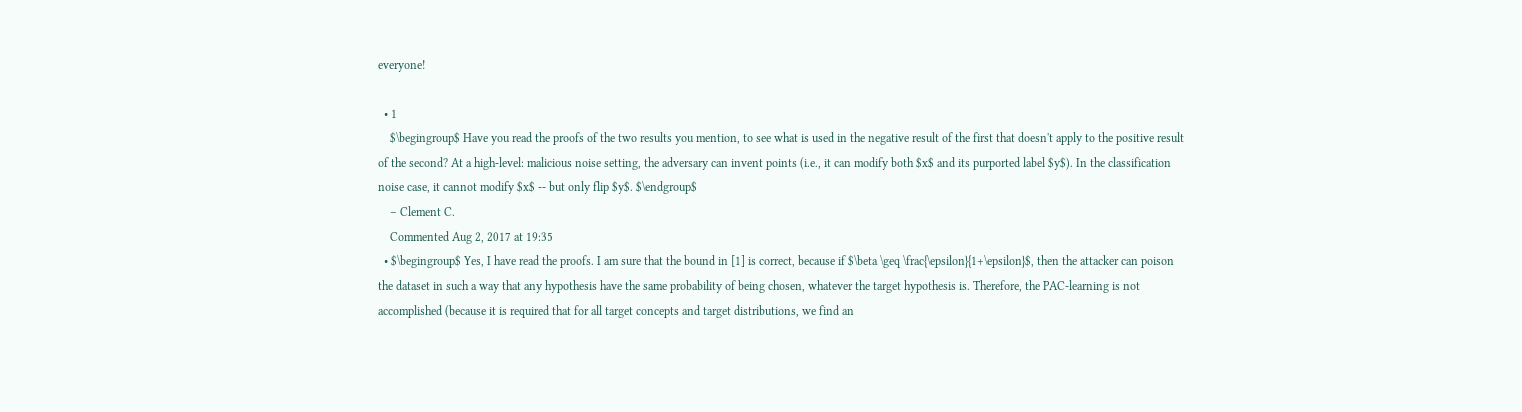everyone!

  • 1
    $\begingroup$ Have you read the proofs of the two results you mention, to see what is used in the negative result of the first that doesn't apply to the positive result of the second? At a high-level: malicious noise setting, the adversary can invent points (i.e., it can modify both $x$ and its purported label $y$). In the classification noise case, it cannot modify $x$ -- but only flip $y$. $\endgroup$
    – Clement C.
    Commented Aug 2, 2017 at 19:35
  • $\begingroup$ Yes, I have read the proofs. I am sure that the bound in [1] is correct, because if $\beta \geq \frac{\epsilon}{1+\epsilon}$, then the attacker can poison the dataset in such a way that any hypothesis have the same probability of being chosen, whatever the target hypothesis is. Therefore, the PAC-learning is not accomplished (because it is required that for all target concepts and target distributions, we find an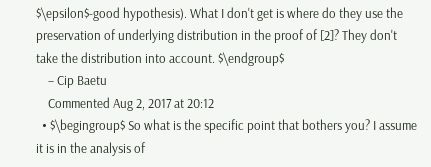$\epsilon$-good hypothesis). What I don't get is where do they use the preservation of underlying distribution in the proof of [2]? They don't take the distribution into account. $\endgroup$
    – Cip Baetu
    Commented Aug 2, 2017 at 20:12
  • $\begingroup$ So what is the specific point that bothers you? I assume it is in the analysis of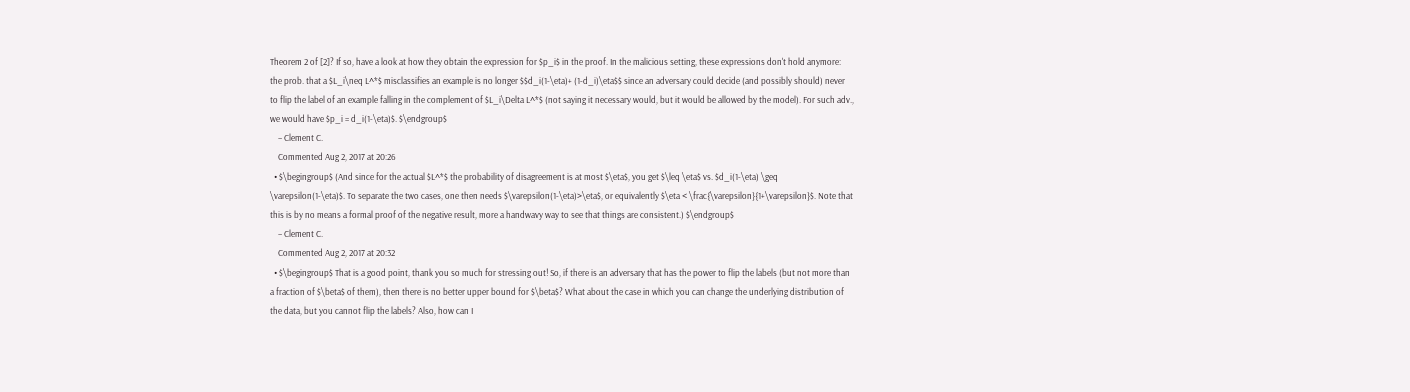Theorem 2 of [2]? If so, have a look at how they obtain the expression for $p_i$ in the proof. In the malicious setting, these expressions don't hold anymore: the prob. that a $L_i\neq L^*$ misclassifies an example is no longer $$d_i(1-\eta)+ (1-d_i)\eta$$ since an adversary could decide (and possibly should) never to flip the label of an example falling in the complement of $L_i\Delta L^*$ (not saying it necessary would, but it would be allowed by the model). For such adv., we would have $p_i = d_i(1-\eta)$. $\endgroup$
    – Clement C.
    Commented Aug 2, 2017 at 20:26
  • $\begingroup$ (And since for the actual $L^*$ the probability of disagreement is at most $\eta$, you get $\leq \eta$ vs. $d_i(1-\eta) \geq \varepsilon(1-\eta)$. To separate the two cases, one then needs $\varepsilon(1-\eta)>\eta$, or equivalently $\eta < \frac{\varepsilon}{1+\varepsilon}$. Note that this is by no means a formal proof of the negative result, more a handwavy way to see that things are consistent.) $\endgroup$
    – Clement C.
    Commented Aug 2, 2017 at 20:32
  • $\begingroup$ That is a good point, thank you so much for stressing out! So, if there is an adversary that has the power to flip the labels (but not more than a fraction of $\beta$ of them), then there is no better upper bound for $\beta$? What about the case in which you can change the underlying distribution of the data, but you cannot flip the labels? Also, how can I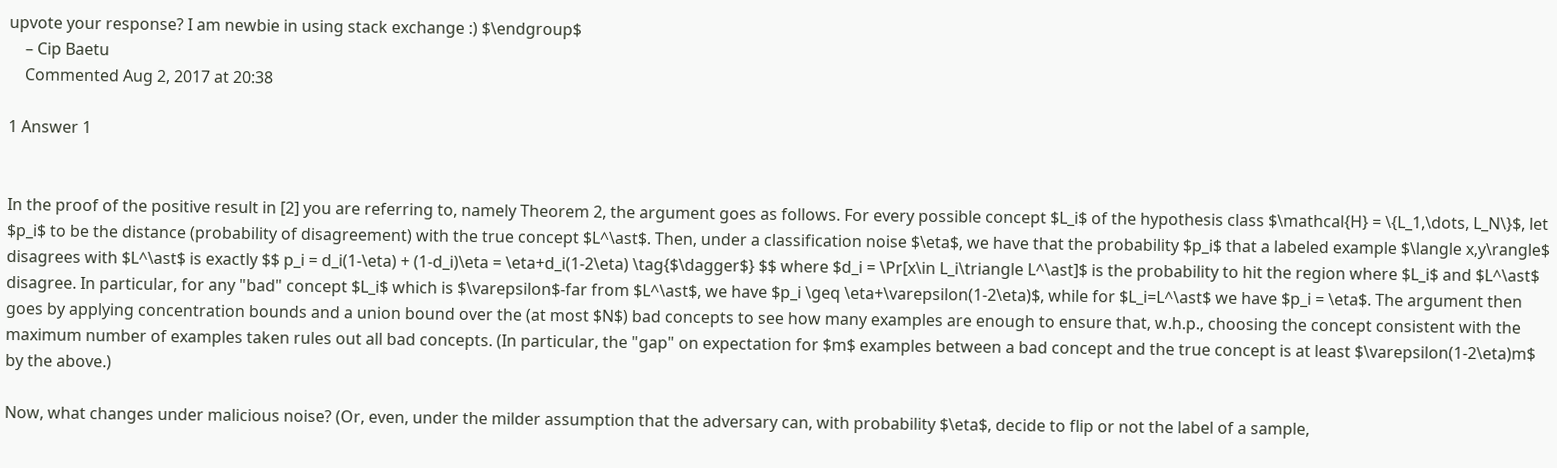upvote your response? I am newbie in using stack exchange :) $\endgroup$
    – Cip Baetu
    Commented Aug 2, 2017 at 20:38

1 Answer 1


In the proof of the positive result in [2] you are referring to, namely Theorem 2, the argument goes as follows. For every possible concept $L_i$ of the hypothesis class $\mathcal{H} = \{L_1,\dots, L_N\}$, let $p_i$ to be the distance (probability of disagreement) with the true concept $L^\ast$. Then, under a classification noise $\eta$, we have that the probability $p_i$ that a labeled example $\langle x,y\rangle$ disagrees with $L^\ast$ is exactly $$ p_i = d_i(1-\eta) + (1-d_i)\eta = \eta+d_i(1-2\eta) \tag{$\dagger$} $$ where $d_i = \Pr[x\in L_i\triangle L^\ast]$ is the probability to hit the region where $L_i$ and $L^\ast$ disagree. In particular, for any "bad" concept $L_i$ which is $\varepsilon$-far from $L^\ast$, we have $p_i \geq \eta+\varepsilon(1-2\eta)$, while for $L_i=L^\ast$ we have $p_i = \eta$. The argument then goes by applying concentration bounds and a union bound over the (at most $N$) bad concepts to see how many examples are enough to ensure that, w.h.p., choosing the concept consistent with the maximum number of examples taken rules out all bad concepts. (In particular, the "gap" on expectation for $m$ examples between a bad concept and the true concept is at least $\varepsilon(1-2\eta)m$ by the above.)

Now, what changes under malicious noise? (Or, even, under the milder assumption that the adversary can, with probability $\eta$, decide to flip or not the label of a sample,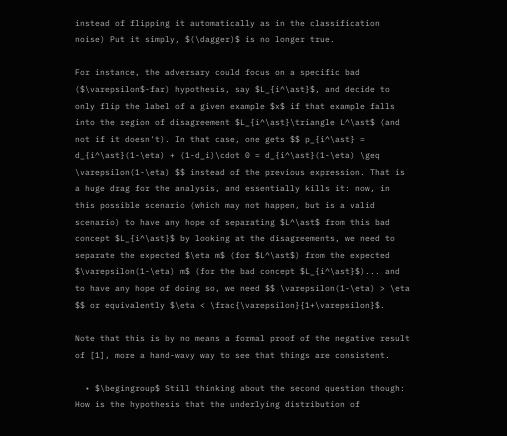instead of flipping it automatically as in the classification noise) Put it simply, $(\dagger)$ is no longer true.

For instance, the adversary could focus on a specific bad ($\varepsilon$-far) hypothesis, say $L_{i^\ast}$, and decide to only flip the label of a given example $x$ if that example falls into the region of disagreement $L_{i^\ast}\triangle L^\ast$ (and not if it doesn't). In that case, one gets $$ p_{i^\ast} = d_{i^\ast}(1-\eta) + (1-d_i)\cdot 0 = d_{i^\ast}(1-\eta) \geq \varepsilon(1-\eta) $$ instead of the previous expression. That is a huge drag for the analysis, and essentially kills it: now, in this possible scenario (which may not happen, but is a valid scenario) to have any hope of separating $L^\ast$ from this bad concept $L_{i^\ast}$ by looking at the disagreements, we need to separate the expected $\eta m$ (for $L^\ast$) from the expected $\varepsilon(1-\eta) m$ (for the bad concept $L_{i^\ast}$)... and to have any hope of doing so, we need $$ \varepsilon(1-\eta) > \eta $$ or equivalently $\eta < \frac{\varepsilon}{1+\varepsilon}$.

Note that this is by no means a formal proof of the negative result of [1], more a hand-wavy way to see that things are consistent.

  • $\begingroup$ Still thinking about the second question though: How is the hypothesis that the underlying distribution of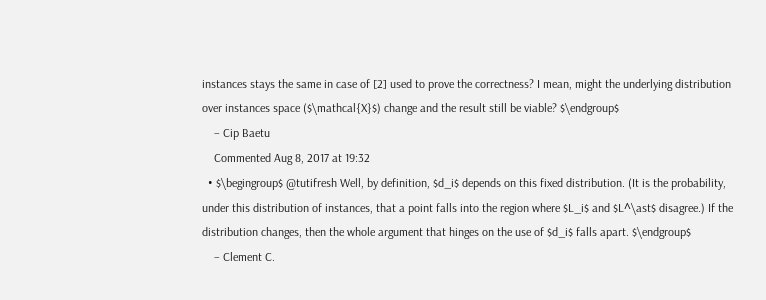instances stays the same in case of [2] used to prove the correctness? I mean, might the underlying distribution over instances space ($\mathcal{X}$) change and the result still be viable? $\endgroup$
    – Cip Baetu
    Commented Aug 8, 2017 at 19:32
  • $\begingroup$ @tutifresh Well, by definition, $d_i$ depends on this fixed distribution. (It is the probability, under this distribution of instances, that a point falls into the region where $L_i$ and $L^\ast$ disagree.) If the distribution changes, then the whole argument that hinges on the use of $d_i$ falls apart. $\endgroup$
    – Clement C.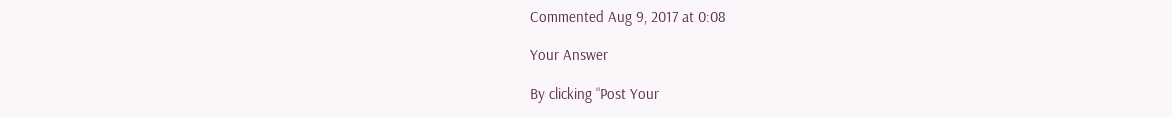Commented Aug 9, 2017 at 0:08

Your Answer

By clicking “Post Your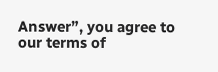Answer”, you agree to our terms of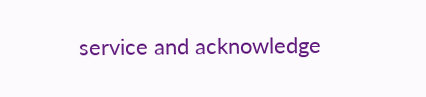service and acknowledge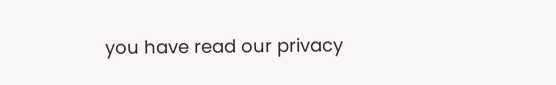you have read our privacy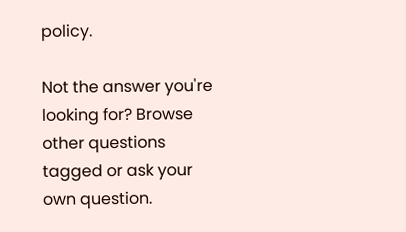policy.

Not the answer you're looking for? Browse other questions tagged or ask your own question.